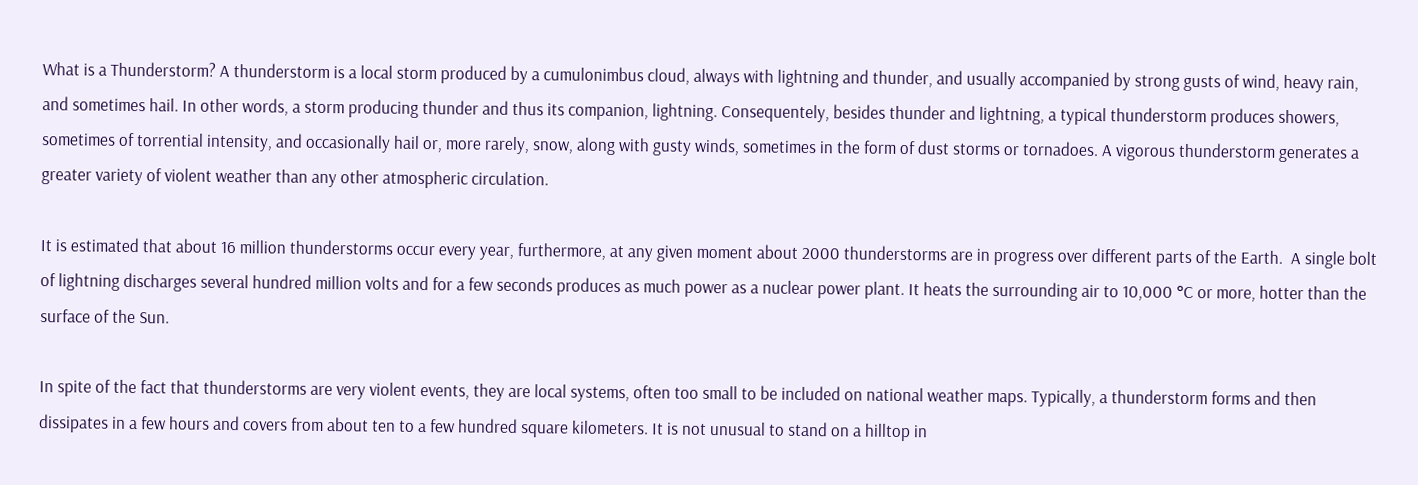What is a Thunderstorm? A thunderstorm is a local storm produced by a cumulonimbus cloud, always with lightning and thunder, and usually accompanied by strong gusts of wind, heavy rain, and sometimes hail. In other words, a storm producing thunder and thus its companion, lightning. Consequentely, besides thunder and lightning, a typical thunderstorm produces showers, sometimes of torrential intensity, and occasionally hail or, more rarely, snow, along with gusty winds, sometimes in the form of dust storms or tornadoes. A vigorous thunderstorm generates a greater variety of violent weather than any other atmospheric circulation.

It is estimated that about 16 million thunderstorms occur every year, furthermore, at any given moment about 2000 thunderstorms are in progress over different parts of the Earth.  A single bolt of lightning discharges several hundred million volts and for a few seconds produces as much power as a nuclear power plant. It heats the surrounding air to 10,000 °C or more, hotter than the surface of the Sun.

In spite of the fact that thunderstorms are very violent events, they are local systems, often too small to be included on national weather maps. Typically, a thunderstorm forms and then dissipates in a few hours and covers from about ten to a few hundred square kilometers. It is not unusual to stand on a hilltop in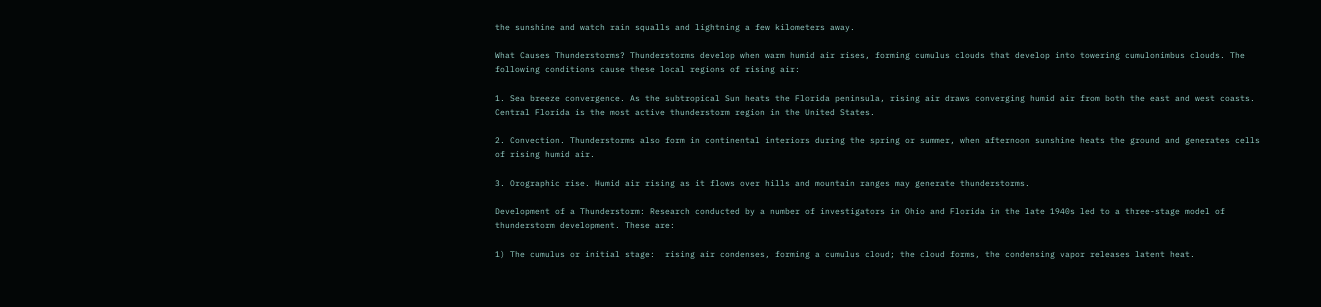the sunshine and watch rain squalls and lightning a few kilometers away.

What Causes Thunderstorms? Thunderstorms develop when warm humid air rises, forming cumulus clouds that develop into towering cumulonimbus clouds. The following conditions cause these local regions of rising air:

1. Sea breeze convergence. As the subtropical Sun heats the Florida peninsula, rising air draws converging humid air from both the east and west coasts. Central Florida is the most active thunderstorm region in the United States.

2. Convection. Thunderstorms also form in continental interiors during the spring or summer, when afternoon sunshine heats the ground and generates cells of rising humid air.

3. Orographic rise. Humid air rising as it flows over hills and mountain ranges may generate thunderstorms.

Development of a Thunderstorm: Research conducted by a number of investigators in Ohio and Florida in the late 1940s led to a three-stage model of thunderstorm development. These are:

1) The cumulus or initial stage:  rising air condenses, forming a cumulus cloud; the cloud forms, the condensing vapor releases latent heat.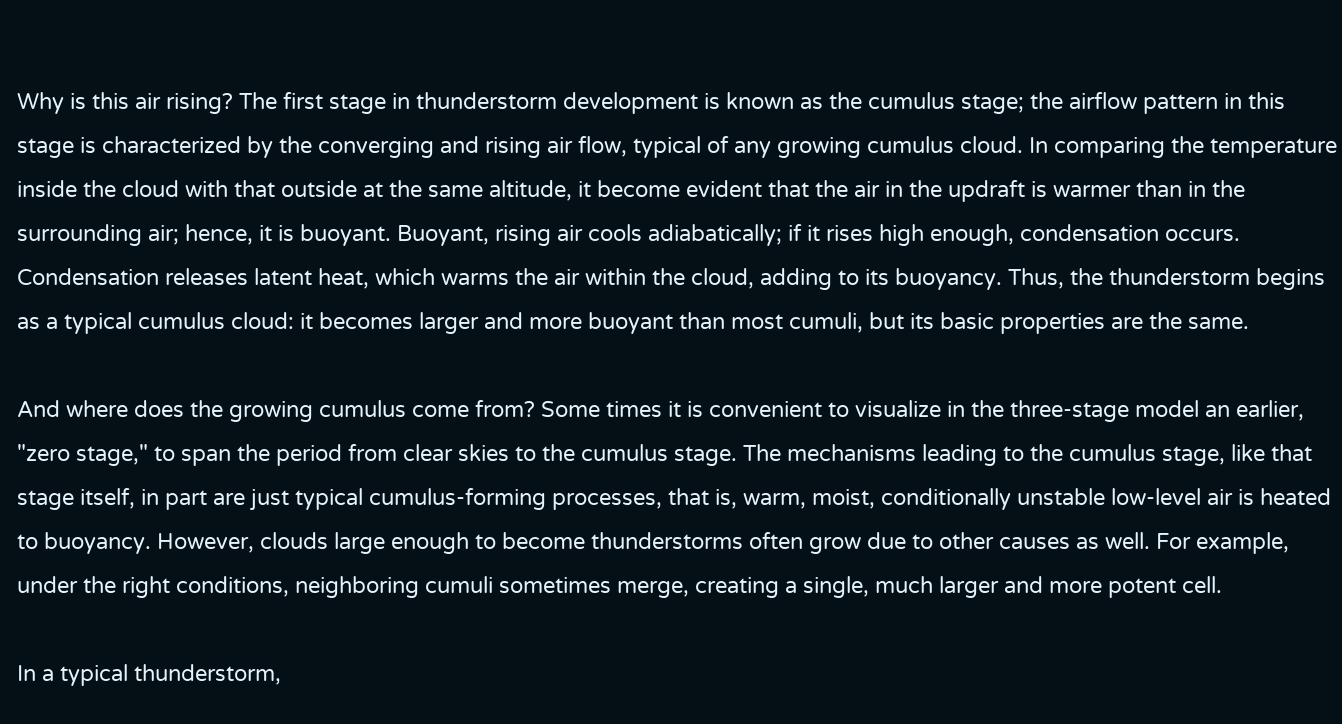Why is this air rising? The first stage in thunderstorm development is known as the cumulus stage; the airflow pattern in this stage is characterized by the converging and rising air flow, typical of any growing cumulus cloud. In comparing the temperature inside the cloud with that outside at the same altitude, it become evident that the air in the updraft is warmer than in the surrounding air; hence, it is buoyant. Buoyant, rising air cools adiabatically; if it rises high enough, condensation occurs. Condensation releases latent heat, which warms the air within the cloud, adding to its buoyancy. Thus, the thunderstorm begins as a typical cumulus cloud: it becomes larger and more buoyant than most cumuli, but its basic properties are the same.

And where does the growing cumulus come from? Some times it is convenient to visualize in the three-stage model an earlier, "zero stage," to span the period from clear skies to the cumulus stage. The mechanisms leading to the cumulus stage, like that stage itself, in part are just typical cumulus-forming processes, that is, warm, moist, conditionally unstable low-level air is heated to buoyancy. However, clouds large enough to become thunderstorms often grow due to other causes as well. For example, under the right conditions, neighboring cumuli sometimes merge, creating a single, much larger and more potent cell.

In a typical thunderstorm,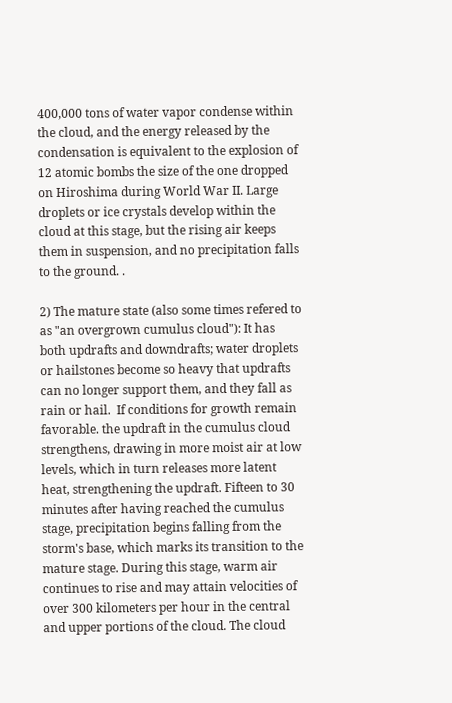400,000 tons of water vapor condense within the cloud, and the energy released by the condensation is equivalent to the explosion of 12 atomic bombs the size of the one dropped on Hiroshima during World War II. Large droplets or ice crystals develop within the cloud at this stage, but the rising air keeps them in suspension, and no precipitation falls to the ground. .

2) The mature state (also some times refered to as "an overgrown cumulus cloud"): It has both updrafts and downdrafts; water droplets or hailstones become so heavy that updrafts can no longer support them, and they fall as rain or hail.  If conditions for growth remain favorable. the updraft in the cumulus cloud strengthens, drawing in more moist air at low levels, which in turn releases more latent heat, strengthening the updraft. Fifteen to 30 minutes after having reached the cumulus stage, precipitation begins falling from the storm's base, which marks its transition to the mature stage. During this stage, warm air continues to rise and may attain velocities of over 300 kilometers per hour in the central and upper portions of the cloud. The cloud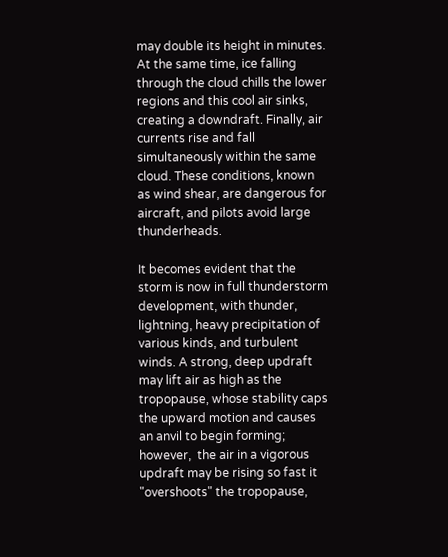may double its height in minutes. At the same time, ice falling through the cloud chills the lower regions and this cool air sinks, creating a downdraft. Finally, air currents rise and fall simultaneously within the same cloud. These conditions, known as wind shear, are dangerous for aircraft, and pilots avoid large thunderheads.

It becomes evident that the storm is now in full thunderstorm development, with thunder, lightning, heavy precipitation of various kinds, and turbulent winds. A strong, deep updraft may lift air as high as the tropopause, whose stability caps the upward motion and causes an anvil to begin forming; however,  the air in a vigorous updraft may be rising so fast it "overshoots" the tropopause,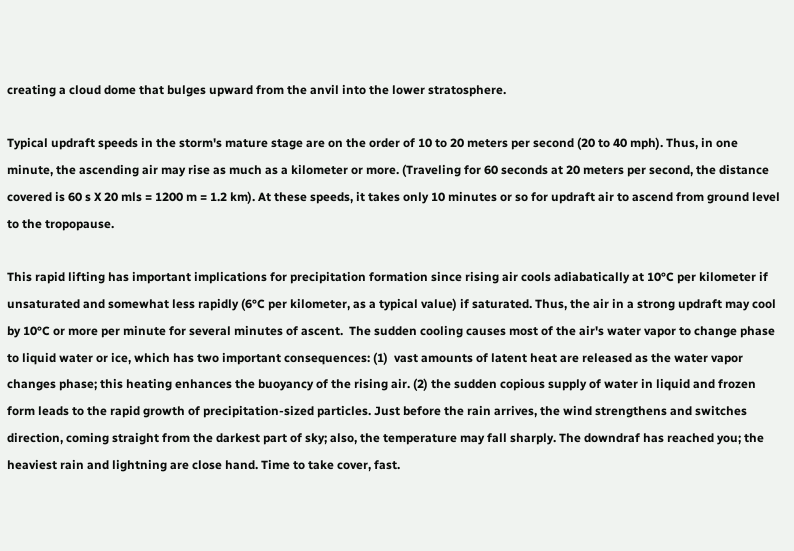creating a cloud dome that bulges upward from the anvil into the lower stratosphere.

Typical updraft speeds in the storm's mature stage are on the order of 10 to 20 meters per second (20 to 40 mph). Thus, in one minute, the ascending air may rise as much as a kilometer or more. (Traveling for 60 seconds at 20 meters per second, the distance covered is 60 s X 20 mls = 1200 m = 1.2 km). At these speeds, it takes only 10 minutes or so for updraft air to ascend from ground level to the tropopause.

This rapid lifting has important implications for precipitation formation since rising air cools adiabatically at 10°C per kilometer if unsaturated and somewhat less rapidly (6°C per kilometer, as a typical value) if saturated. Thus, the air in a strong updraft may cool by 10°C or more per minute for several minutes of ascent.  The sudden cooling causes most of the air's water vapor to change phase to liquid water or ice, which has two important consequences: (1)  vast amounts of latent heat are released as the water vapor changes phase; this heating enhances the buoyancy of the rising air. (2) the sudden copious supply of water in liquid and frozen form leads to the rapid growth of precipitation-sized particles. Just before the rain arrives, the wind strengthens and switches direction, coming straight from the darkest part of sky; also, the temperature may fall sharply. The downdraf has reached you; the heaviest rain and lightning are close hand. Time to take cover, fast.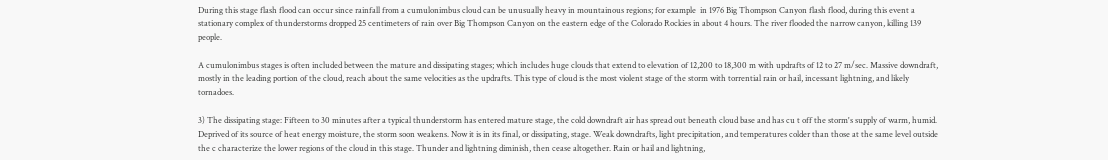During this stage flash flood can occur since rainfall from a cumulonimbus cloud can be unusually heavy in mountainous regions; for example  in 1976 Big Thompson Canyon flash flood, during this event a stationary complex of thunderstorms dropped 25 centimeters of rain over Big Thompson Canyon on the eastern edge of the Colorado Rockies in about 4 hours. The river flooded the narrow canyon, killing 139 people.

A cumulonimbus stages is often included between the mature and dissipating stages; which includes huge clouds that extend to elevation of 12,200 to 18,300 m with updrafts of 12 to 27 m/sec. Massive downdraft, mostly in the leading portion of the cloud, reach about the same velocities as the updrafts. This type of cloud is the most violent stage of the storm with torrential rain or hail, incessant lightning, and likely tornadoes.

3) The dissipating stage: Fifteen to 30 minutes after a typical thunderstorm has entered mature stage, the cold downdraft air has spread out beneath cloud base and has cu t off the storm's supply of warm, humid. Deprived of its source of heat energy moisture, the storm soon weakens. Now it is in its final, or dissipating, stage. Weak downdrafts, light precipitation, and temperatures colder than those at the same level outside the c characterize the lower regions of the cloud in this stage. Thunder and lightning diminish, then cease altogether. Rain or hail and lightning,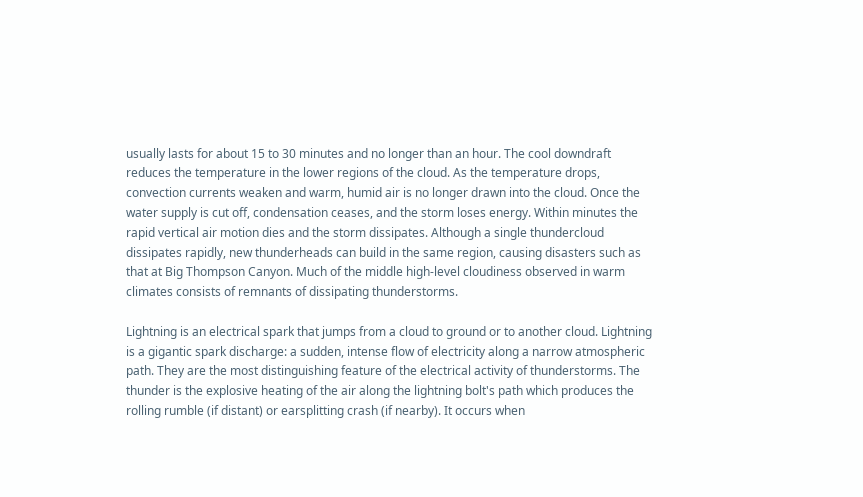usually lasts for about 15 to 30 minutes and no longer than an hour. The cool downdraft reduces the temperature in the lower regions of the cloud. As the temperature drops, convection currents weaken and warm, humid air is no longer drawn into the cloud. Once the water supply is cut off, condensation ceases, and the storm loses energy. Within minutes the rapid vertical air motion dies and the storm dissipates. Although a single thundercloud dissipates rapidly, new thunderheads can build in the same region, causing disasters such as that at Big Thompson Canyon. Much of the middle high-level cloudiness observed in warm climates consists of remnants of dissipating thunderstorms.

Lightning is an electrical spark that jumps from a cloud to ground or to another cloud. Lightning is a gigantic spark discharge: a sudden, intense flow of electricity along a narrow atmospheric path. They are the most distinguishing feature of the electrical activity of thunderstorms. The thunder is the explosive heating of the air along the lightning bolt's path which produces the rolling rumble (if distant) or earsplitting crash (if nearby). It occurs when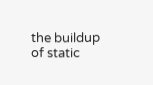the buildup of static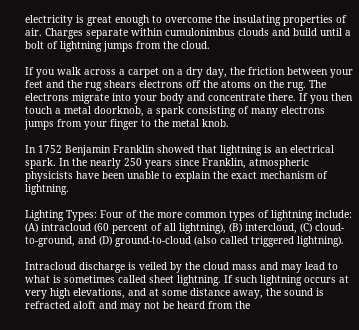electricity is great enough to overcome the insulating properties of air. Charges separate within cumulonimbus clouds and build until a bolt of lightning jumps from the cloud.

If you walk across a carpet on a dry day, the friction between your feet and the rug shears electrons off the atoms on the rug. The electrons migrate into your body and concentrate there. If you then touch a metal doorknob, a spark consisting of many electrons jumps from your finger to the metal knob.

In 1752 Benjamin Franklin showed that lightning is an electrical spark. In the nearly 250 years since Franklin, atmospheric physicists have been unable to explain the exact mechanism of lightning.

Lighting Types: Four of the more common types of lightning include: (A) intracloud (60 percent of all lightning), (B) intercloud, (C) cloud-to-ground, and (D) ground-to-cloud (also called triggered lightning).

Intracloud discharge is veiled by the cloud mass and may lead to what is sometimes called sheet lightning. If such lightning occurs at very high elevations, and at some distance away, the sound is refracted aloft and may not be heard from the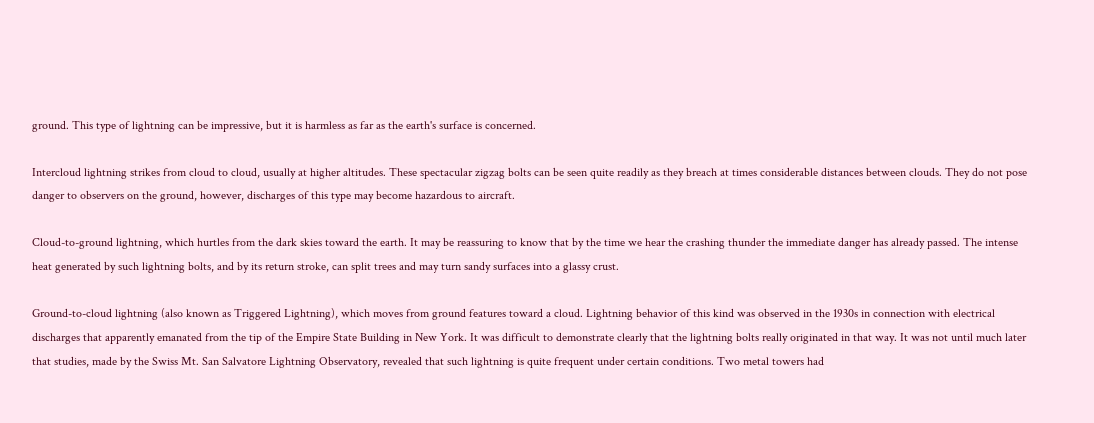ground. This type of lightning can be impressive, but it is harmless as far as the earth's surface is concerned.

Intercloud lightning strikes from cloud to cloud, usually at higher altitudes. These spectacular zigzag bolts can be seen quite readily as they breach at times considerable distances between clouds. They do not pose danger to observers on the ground, however, discharges of this type may become hazardous to aircraft.

Cloud-to-ground lightning, which hurtles from the dark skies toward the earth. It may be reassuring to know that by the time we hear the crashing thunder the immediate danger has already passed. The intense heat generated by such lightning bolts, and by its return stroke, can split trees and may turn sandy surfaces into a glassy crust.

Ground-to-cloud lightning (also known as Triggered Lightning), which moves from ground features toward a cloud. Lightning behavior of this kind was observed in the 1930s in connection with electrical discharges that apparently emanated from the tip of the Empire State Building in New York. It was difficult to demonstrate clearly that the lightning bolts really originated in that way. It was not until much later that studies, made by the Swiss Mt. San Salvatore Lightning Observatory, revealed that such lightning is quite frequent under certain conditions. Two metal towers had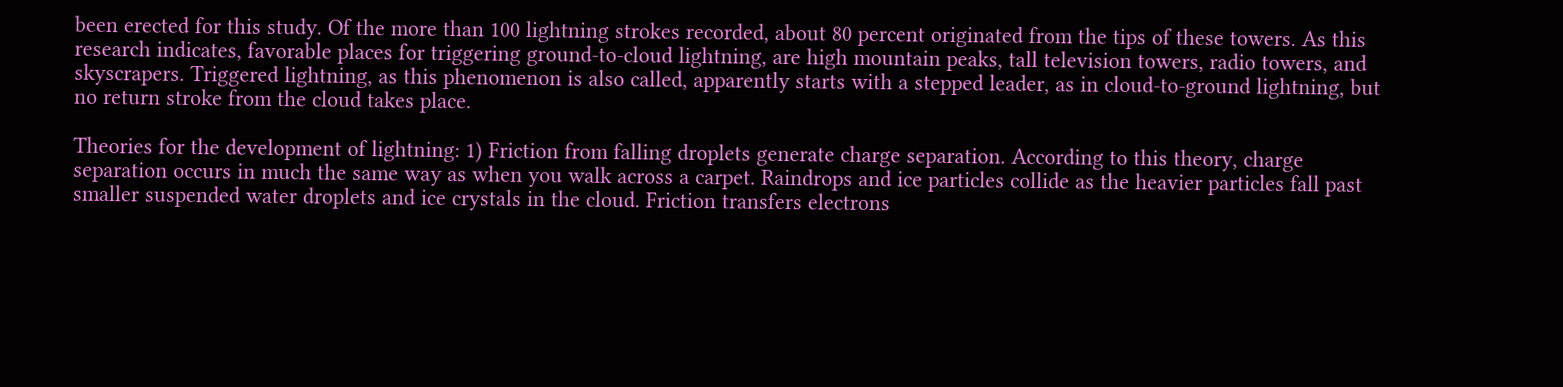been erected for this study. Of the more than 100 lightning strokes recorded, about 80 percent originated from the tips of these towers. As this research indicates, favorable places for triggering ground-to-cloud lightning, are high mountain peaks, tall television towers, radio towers, and skyscrapers. Triggered lightning, as this phenomenon is also called, apparently starts with a stepped leader, as in cloud-to-ground lightning, but no return stroke from the cloud takes place.

Theories for the development of lightning: 1) Friction from falling droplets generate charge separation. According to this theory, charge separation occurs in much the same way as when you walk across a carpet. Raindrops and ice particles collide as the heavier particles fall past smaller suspended water droplets and ice crystals in the cloud. Friction transfers electrons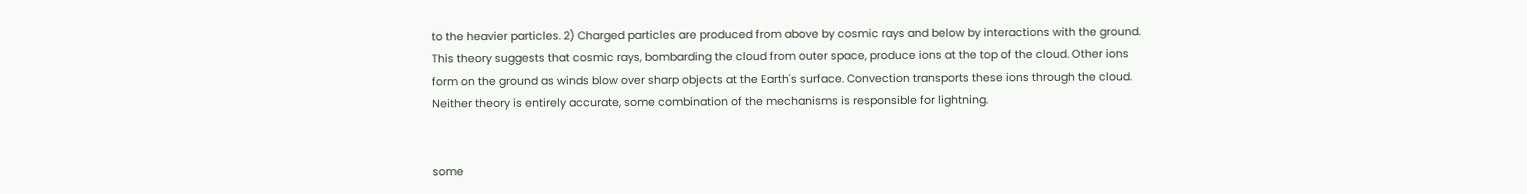to the heavier particles. 2) Charged particles are produced from above by cosmic rays and below by interactions with the ground. This theory suggests that cosmic rays, bombarding the cloud from outer space, produce ions at the top of the cloud. Other ions form on the ground as winds blow over sharp objects at the Earth's surface. Convection transports these ions through the cloud. Neither theory is entirely accurate, some combination of the mechanisms is responsible for lightning.


some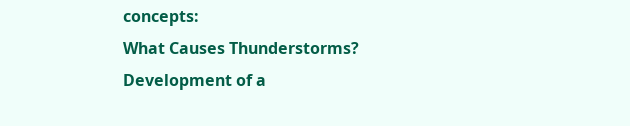concepts:
What Causes Thunderstorms?
Development of a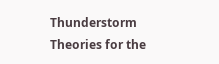Thunderstorm
Theories for the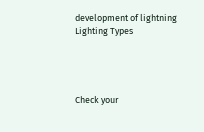development of lightning
Lighting Types




Check your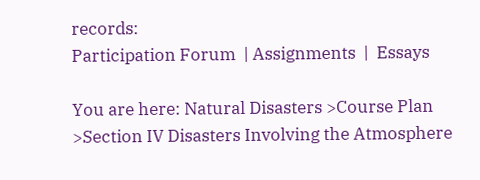records:
Participation Forum  | Assignments  |  Essays

You are here: Natural Disasters >Course Plan >Section IV Disasters Involving the Atmosphere